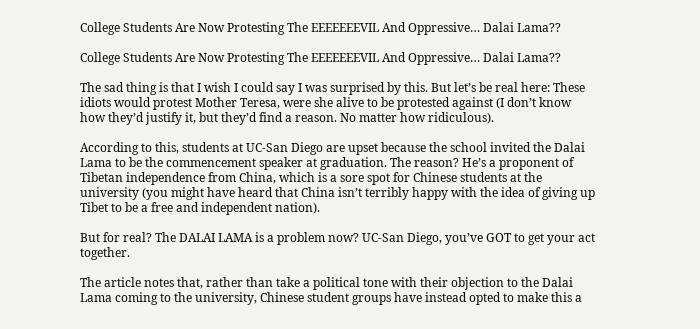College Students Are Now Protesting The EEEEEEEVIL And Oppressive… Dalai Lama??

College Students Are Now Protesting The EEEEEEEVIL And Oppressive… Dalai Lama??

The sad thing is that I wish I could say I was surprised by this. But let’s be real here: These idiots would protest Mother Teresa, were she alive to be protested against (I don’t know how they’d justify it, but they’d find a reason. No matter how ridiculous).

According to this, students at UC-San Diego are upset because the school invited the Dalai Lama to be the commencement speaker at graduation. The reason? He’s a proponent of Tibetan independence from China, which is a sore spot for Chinese students at the university (you might have heard that China isn’t terribly happy with the idea of giving up Tibet to be a free and independent nation).

But for real? The DALAI LAMA is a problem now? UC-San Diego, you’ve GOT to get your act together.

The article notes that, rather than take a political tone with their objection to the Dalai Lama coming to the university, Chinese student groups have instead opted to make this a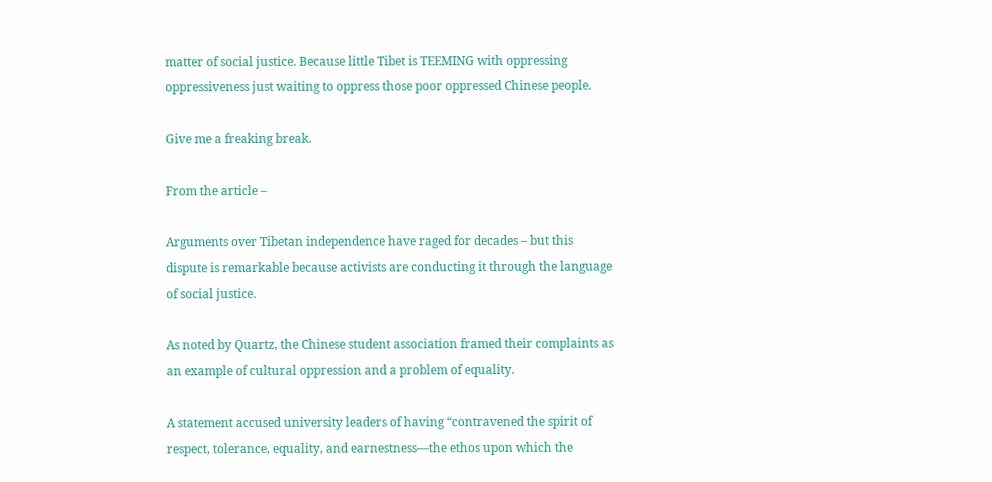matter of social justice. Because little Tibet is TEEMING with oppressing oppressiveness just waiting to oppress those poor oppressed Chinese people.

Give me a freaking break.

From the article –

Arguments over Tibetan independence have raged for decades – but this dispute is remarkable because activists are conducting it through the language of social justice.

As noted by Quartz, the Chinese student association framed their complaints as an example of cultural oppression and a problem of equality.

A statement accused university leaders of having “contravened the spirit of respect, tolerance, equality, and earnestness—the ethos upon which the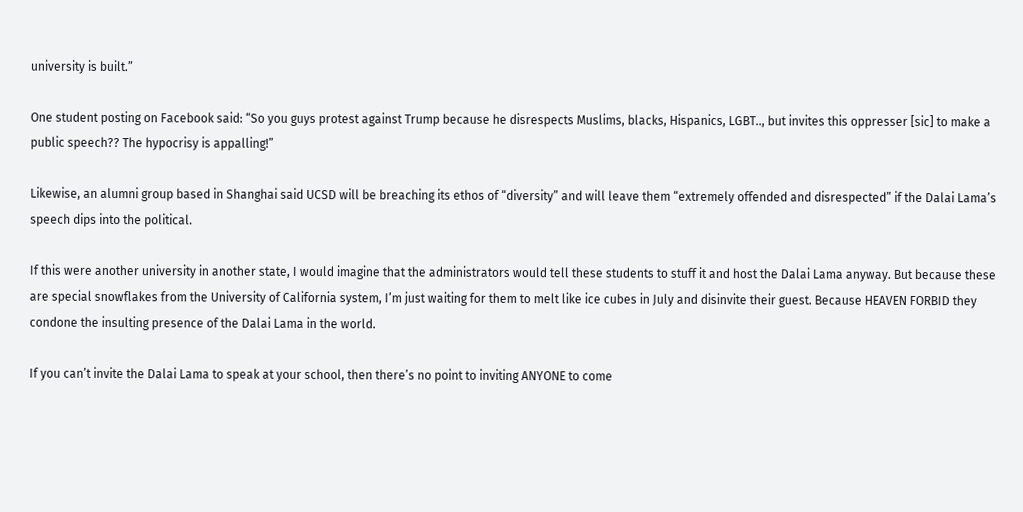university is built.”

One student posting on Facebook said: “So you guys protest against Trump because he disrespects Muslims, blacks, Hispanics, LGBT.., but invites this oppresser [sic] to make a public speech?? The hypocrisy is appalling!”

Likewise, an alumni group based in Shanghai said UCSD will be breaching its ethos of “diversity” and will leave them “extremely offended and disrespected” if the Dalai Lama’s speech dips into the political.

If this were another university in another state, I would imagine that the administrators would tell these students to stuff it and host the Dalai Lama anyway. But because these are special snowflakes from the University of California system, I’m just waiting for them to melt like ice cubes in July and disinvite their guest. Because HEAVEN FORBID they condone the insulting presence of the Dalai Lama in the world.

If you can’t invite the Dalai Lama to speak at your school, then there’s no point to inviting ANYONE to come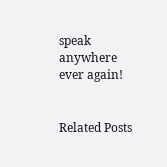speak anywhere ever again!


Related Posts